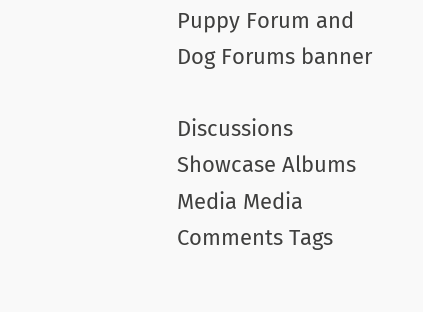Puppy Forum and Dog Forums banner

Discussions Showcase Albums Media Media Comments Tags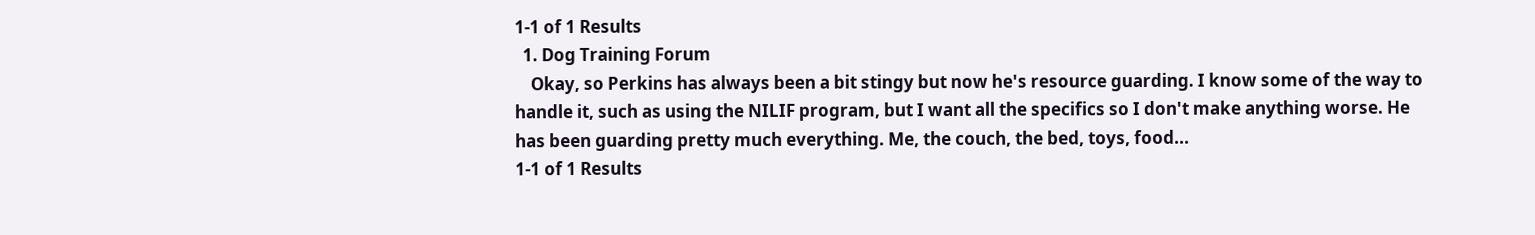1-1 of 1 Results
  1. Dog Training Forum
    Okay, so Perkins has always been a bit stingy but now he's resource guarding. I know some of the way to handle it, such as using the NILIF program, but I want all the specifics so I don't make anything worse. He has been guarding pretty much everything. Me, the couch, the bed, toys, food...
1-1 of 1 Results